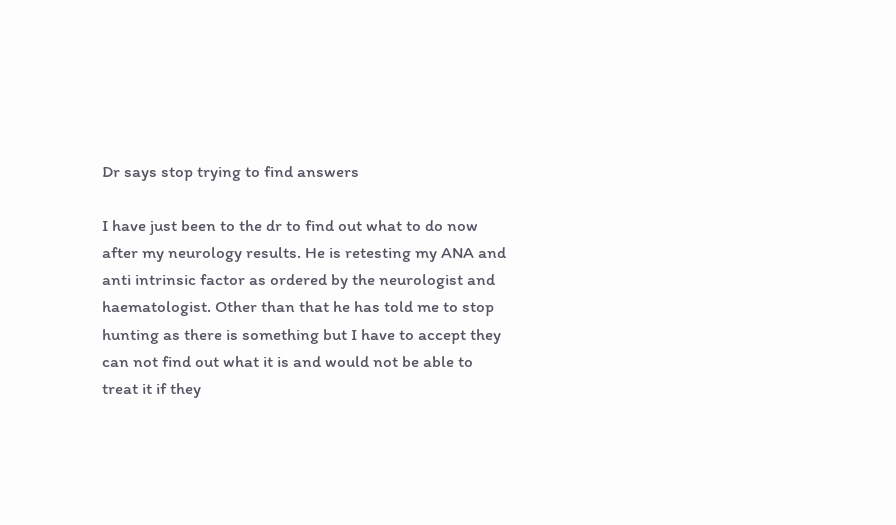Dr says stop trying to find answers

I have just been to the dr to find out what to do now after my neurology results. He is retesting my ANA and anti intrinsic factor as ordered by the neurologist and haematologist. Other than that he has told me to stop hunting as there is something but I have to accept they can not find out what it is and would not be able to treat it if they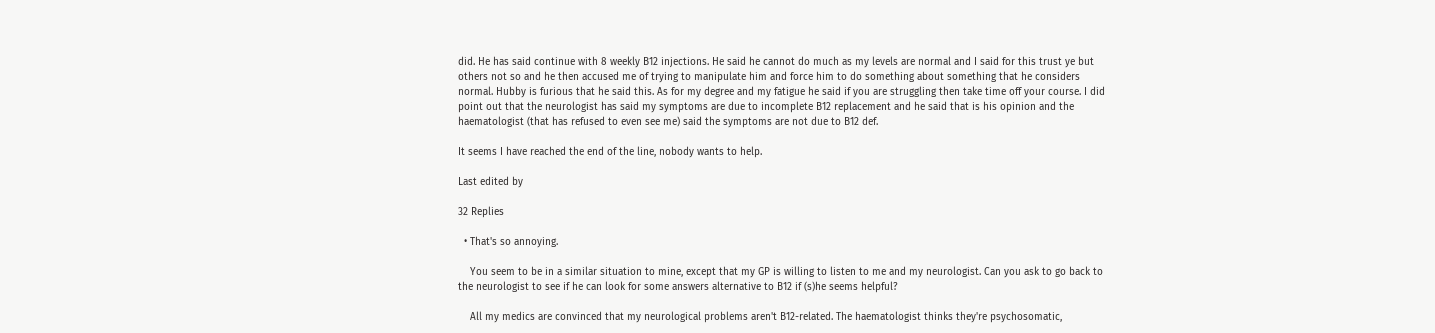did. He has said continue with 8 weekly B12 injections. He said he cannot do much as my levels are normal and I said for this trust ye but others not so and he then accused me of trying to manipulate him and force him to do something about something that he considers normal. Hubby is furious that he said this. As for my degree and my fatigue he said if you are struggling then take time off your course. I did point out that the neurologist has said my symptoms are due to incomplete B12 replacement and he said that is his opinion and the haematologist (that has refused to even see me) said the symptoms are not due to B12 def.

It seems I have reached the end of the line, nobody wants to help.

Last edited by

32 Replies

  • That's so annoying.

    You seem to be in a similar situation to mine, except that my GP is willing to listen to me and my neurologist. Can you ask to go back to the neurologist to see if he can look for some answers alternative to B12 if (s)he seems helpful?

    All my medics are convinced that my neurological problems aren't B12-related. The haematologist thinks they're psychosomatic,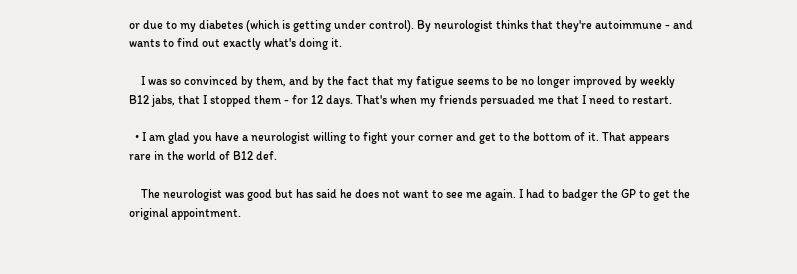or due to my diabetes (which is getting under control). By neurologist thinks that they're autoimmune - and wants to find out exactly what's doing it.

    I was so convinced by them, and by the fact that my fatigue seems to be no longer improved by weekly B12 jabs, that I stopped them - for 12 days. That's when my friends persuaded me that I need to restart.

  • I am glad you have a neurologist willing to fight your corner and get to the bottom of it. That appears rare in the world of B12 def.

    The neurologist was good but has said he does not want to see me again. I had to badger the GP to get the original appointment.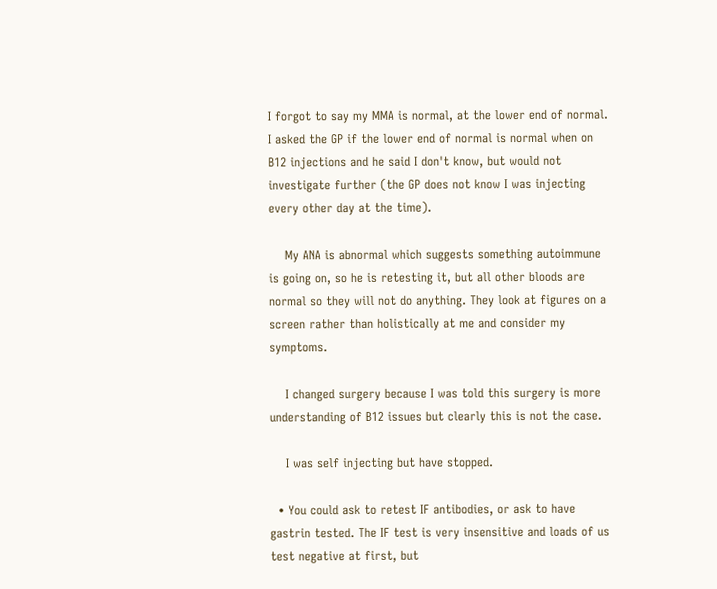I forgot to say my MMA is normal, at the lower end of normal. I asked the GP if the lower end of normal is normal when on B12 injections and he said I don't know, but would not investigate further (the GP does not know I was injecting every other day at the time).

    My ANA is abnormal which suggests something autoimmune is going on, so he is retesting it, but all other bloods are normal so they will not do anything. They look at figures on a screen rather than holistically at me and consider my symptoms.

    I changed surgery because I was told this surgery is more understanding of B12 issues but clearly this is not the case.

    I was self injecting but have stopped.

  • You could ask to retest IF antibodies, or ask to have gastrin tested. The IF test is very insensitive and loads of us test negative at first, but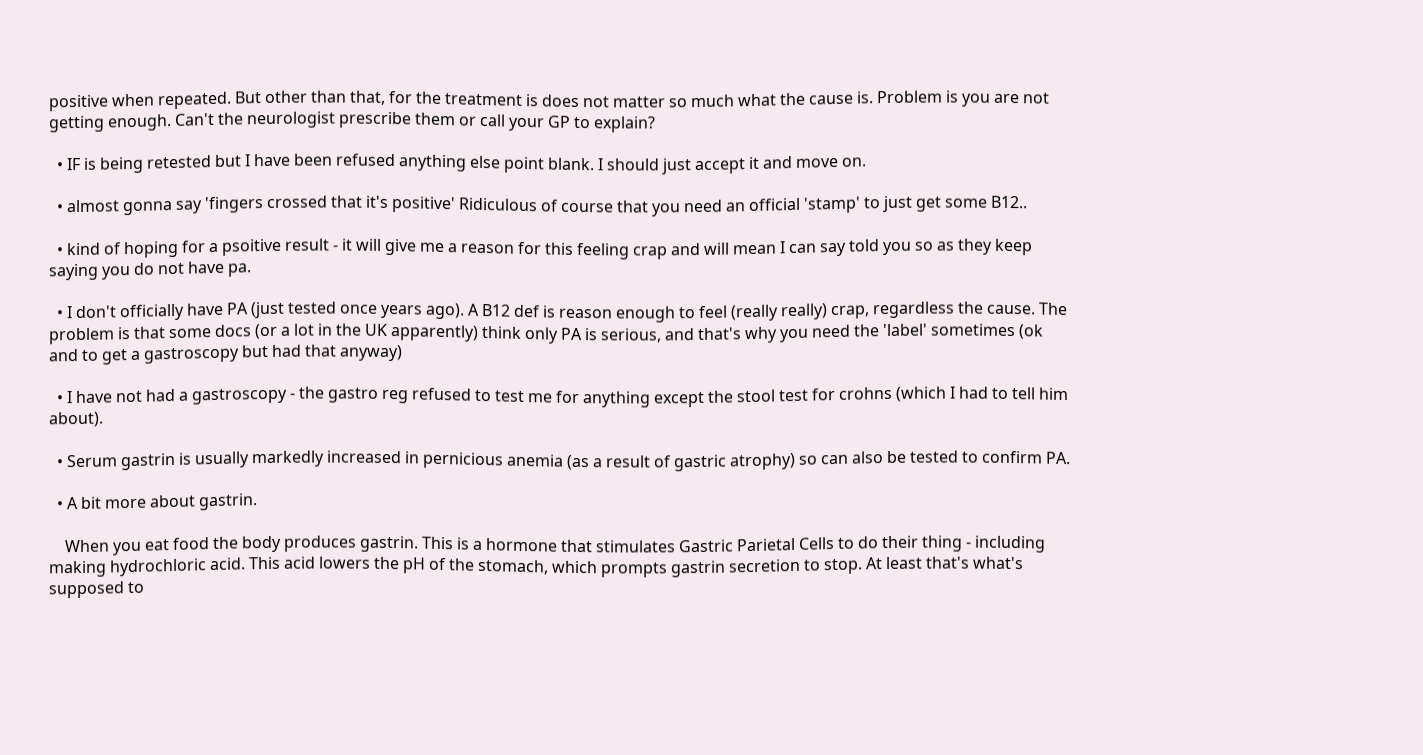positive when repeated. But other than that, for the treatment is does not matter so much what the cause is. Problem is you are not getting enough. Can't the neurologist prescribe them or call your GP to explain?

  • IF is being retested but I have been refused anything else point blank. I should just accept it and move on.

  • almost gonna say 'fingers crossed that it's positive' Ridiculous of course that you need an official 'stamp' to just get some B12..

  • kind of hoping for a psoitive result - it will give me a reason for this feeling crap and will mean I can say told you so as they keep saying you do not have pa.

  • I don't officially have PA (just tested once years ago). A B12 def is reason enough to feel (really really) crap, regardless the cause. The problem is that some docs (or a lot in the UK apparently) think only PA is serious, and that's why you need the 'label' sometimes (ok and to get a gastroscopy but had that anyway)

  • I have not had a gastroscopy - the gastro reg refused to test me for anything except the stool test for crohns (which I had to tell him about).

  • Serum gastrin is usually markedly increased in pernicious anemia (as a result of gastric atrophy) so can also be tested to confirm PA.

  • A bit more about gastrin.

    When you eat food the body produces gastrin. This is a hormone that stimulates Gastric Parietal Cells to do their thing - including making hydrochloric acid. This acid lowers the pH of the stomach, which prompts gastrin secretion to stop. At least that's what's supposed to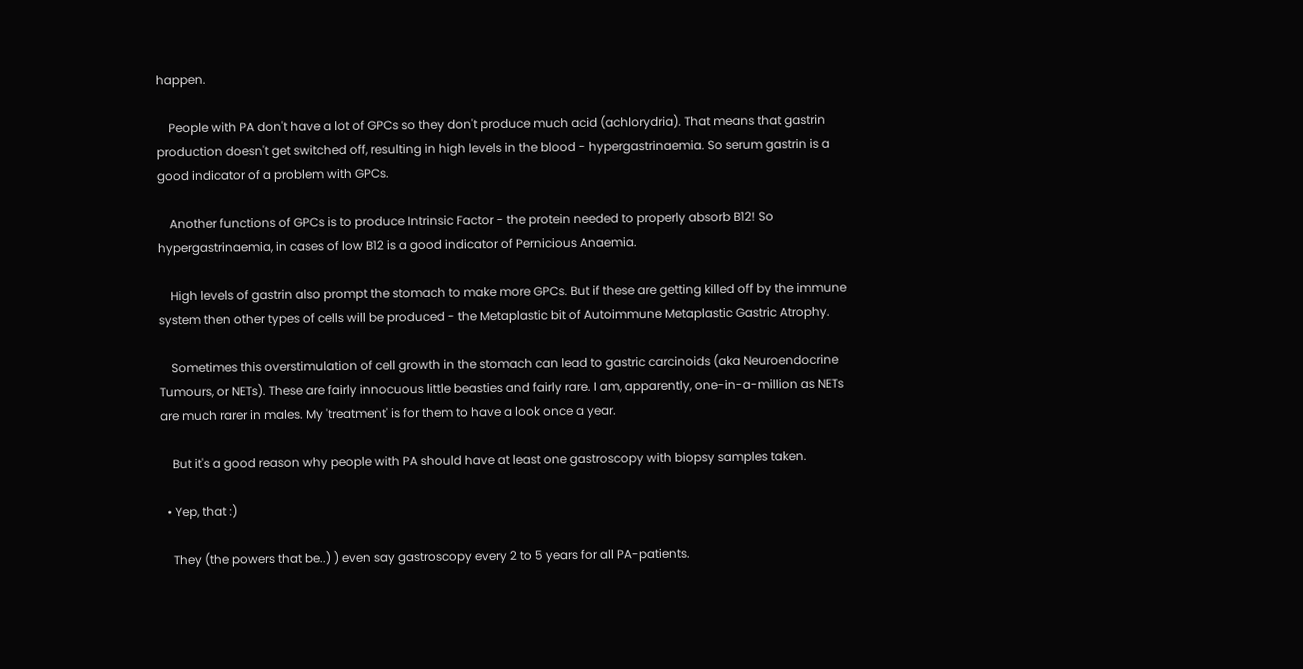happen.

    People with PA don't have a lot of GPCs so they don't produce much acid (achlorydria). That means that gastrin production doesn't get switched off, resulting in high levels in the blood - hypergastrinaemia. So serum gastrin is a good indicator of a problem with GPCs.

    Another functions of GPCs is to produce Intrinsic Factor - the protein needed to properly absorb B12! So hypergastrinaemia, in cases of low B12 is a good indicator of Pernicious Anaemia.

    High levels of gastrin also prompt the stomach to make more GPCs. But if these are getting killed off by the immune system then other types of cells will be produced - the Metaplastic bit of Autoimmune Metaplastic Gastric Atrophy.

    Sometimes this overstimulation of cell growth in the stomach can lead to gastric carcinoids (aka Neuroendocrine Tumours, or NETs). These are fairly innocuous little beasties and fairly rare. I am, apparently, one-in-a-million as NETs are much rarer in males. My 'treatment' is for them to have a look once a year.

    But it's a good reason why people with PA should have at least one gastroscopy with biopsy samples taken.

  • Yep, that :)

    They (the powers that be..) ) even say gastroscopy every 2 to 5 years for all PA-patients.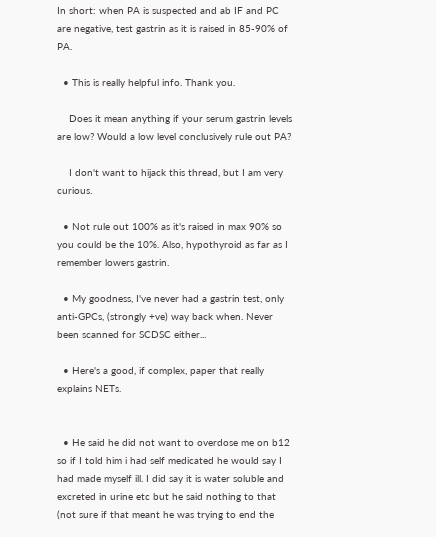In short: when PA is suspected and ab IF and PC are negative, test gastrin as it is raised in 85-90% of PA.

  • This is really helpful info. Thank you.

    Does it mean anything if your serum gastrin levels are low? Would a low level conclusively rule out PA?

    I don't want to hijack this thread, but I am very curious.

  • Not rule out 100% as it's raised in max 90% so you could be the 10%. Also, hypothyroid as far as I remember lowers gastrin.

  • My goodness, I've never had a gastrin test, only anti-GPCs, (strongly +ve) way back when. Never been scanned for SCDSC either...

  • Here's a good, if complex, paper that really explains NETs.


  • He said he did not want to overdose me on b12 so if I told him i had self medicated he would say I had made myself ill. I did say it is water soluble and excreted in urine etc but he said nothing to that (not sure if that meant he was trying to end the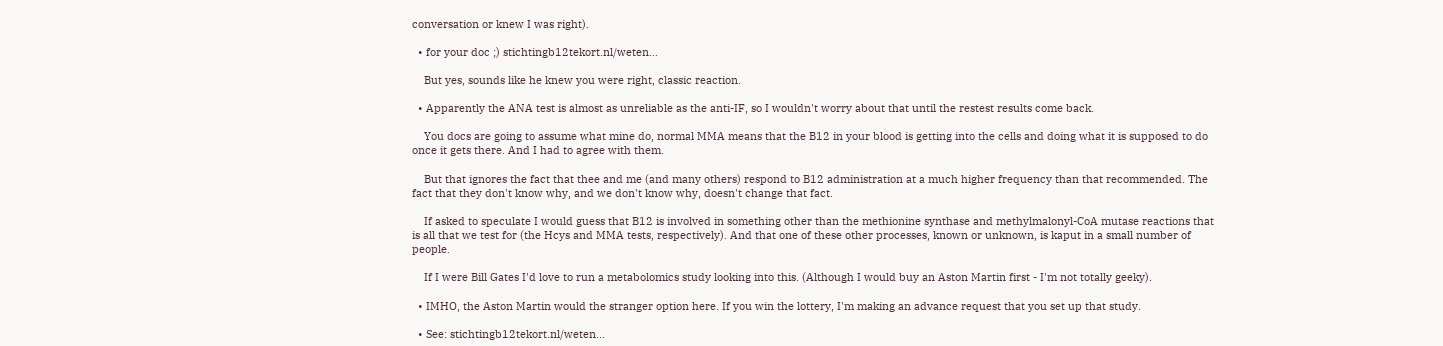conversation or knew I was right).

  • for your doc ;) stichtingb12tekort.nl/weten...

    But yes, sounds like he knew you were right, classic reaction.

  • Apparently the ANA test is almost as unreliable as the anti-IF, so I wouldn't worry about that until the restest results come back.

    You docs are going to assume what mine do, normal MMA means that the B12 in your blood is getting into the cells and doing what it is supposed to do once it gets there. And I had to agree with them.

    But that ignores the fact that thee and me (and many others) respond to B12 administration at a much higher frequency than that recommended. The fact that they don't know why, and we don't know why, doesn't change that fact.

    If asked to speculate I would guess that B12 is involved in something other than the methionine synthase and methylmalonyl-CoA mutase reactions that is all that we test for (the Hcys and MMA tests, respectively). And that one of these other processes, known or unknown, is kaput in a small number of people.

    If I were Bill Gates I'd love to run a metabolomics study looking into this. (Although I would buy an Aston Martin first - I'm not totally geeky).

  • IMHO, the Aston Martin would the stranger option here. If you win the lottery, I'm making an advance request that you set up that study.

  • See: stichtingb12tekort.nl/weten...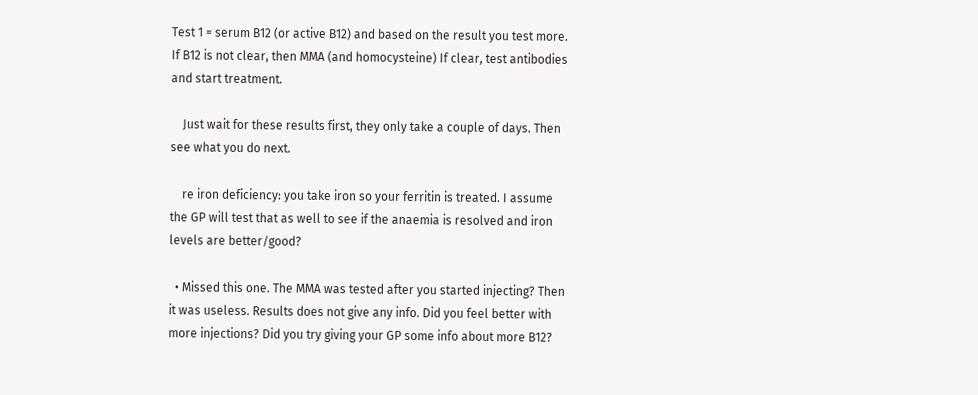Test 1 = serum B12 (or active B12) and based on the result you test more. If B12 is not clear, then MMA (and homocysteine) If clear, test antibodies and start treatment.

    Just wait for these results first, they only take a couple of days. Then see what you do next.

    re iron deficiency: you take iron so your ferritin is treated. I assume the GP will test that as well to see if the anaemia is resolved and iron levels are better/good?

  • Missed this one. The MMA was tested after you started injecting? Then it was useless. Results does not give any info. Did you feel better with more injections? Did you try giving your GP some info about more B12?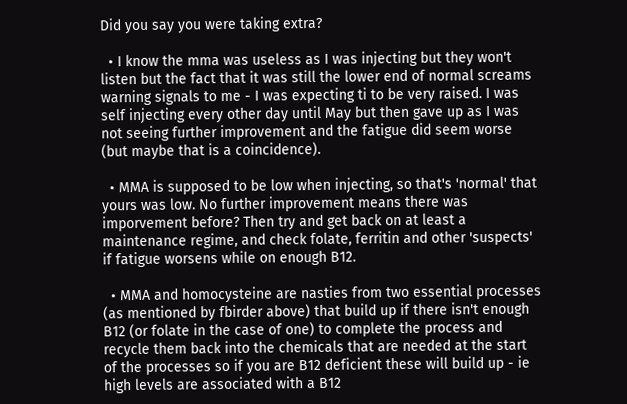Did you say you were taking extra?

  • I know the mma was useless as I was injecting but they won't listen but the fact that it was still the lower end of normal screams warning signals to me - I was expecting ti to be very raised. I was self injecting every other day until May but then gave up as I was not seeing further improvement and the fatigue did seem worse (but maybe that is a coincidence).

  • MMA is supposed to be low when injecting, so that's 'normal' that yours was low. No further improvement means there was imporvement before? Then try and get back on at least a maintenance regime, and check folate, ferritin and other 'suspects' if fatigue worsens while on enough B12.

  • MMA and homocysteine are nasties from two essential processes (as mentioned by fbirder above) that build up if there isn't enough B12 (or folate in the case of one) to complete the process and recycle them back into the chemicals that are needed at the start of the processes so if you are B12 deficient these will build up - ie high levels are associated with a B12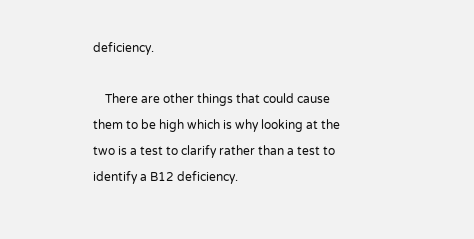deficiency.

    There are other things that could cause them to be high which is why looking at the two is a test to clarify rather than a test to identify a B12 deficiency.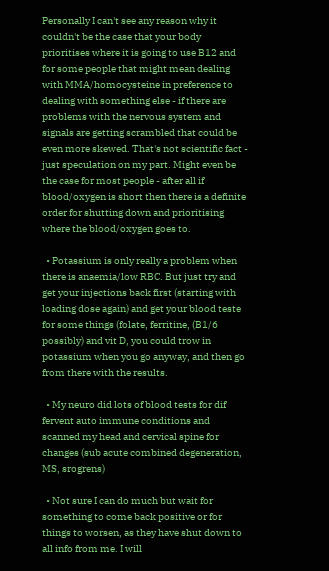Personally I can't see any reason why it couldn't be the case that your body prioritises where it is going to use B12 and for some people that might mean dealing with MMA/homocysteine in preference to dealing with something else - if there are problems with the nervous system and signals are getting scrambled that could be even more skewed. That's not scientific fact - just speculation on my part. Might even be the case for most people - after all if blood/oxygen is short then there is a definite order for shutting down and prioritising where the blood/oxygen goes to.

  • Potassium is only really a problem when there is anaemia/low RBC. But just try and get your injections back first (starting with loading dose again) and get your blood teste for some things (folate, ferritine, (B1/6 possibly) and vit D, you could trow in potassium when you go anyway, and then go from there with the results.

  • My neuro did lots of blood tests for dif fervent auto immune conditions and scanned my head and cervical spine for changes (sub acute combined degeneration, MS, srogrens)

  • Not sure I can do much but wait for something to come back positive or for things to worsen, as they have shut down to all info from me. I will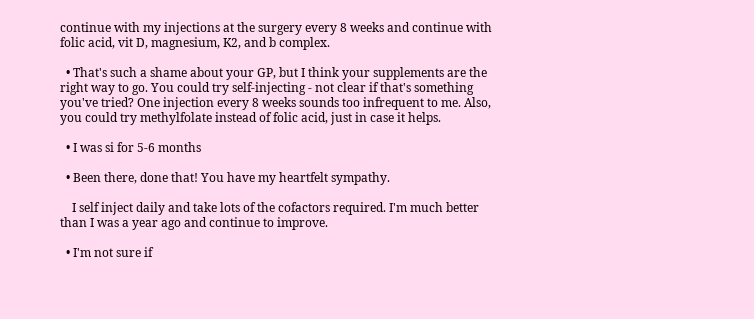continue with my injections at the surgery every 8 weeks and continue with folic acid, vit D, magnesium, K2, and b complex.

  • That's such a shame about your GP, but I think your supplements are the right way to go. You could try self-injecting - not clear if that's something you've tried? One injection every 8 weeks sounds too infrequent to me. Also, you could try methylfolate instead of folic acid, just in case it helps.

  • I was si for 5-6 months

  • Been there, done that! You have my heartfelt sympathy.

    I self inject daily and take lots of the cofactors required. I'm much better than I was a year ago and continue to improve.

  • I'm not sure if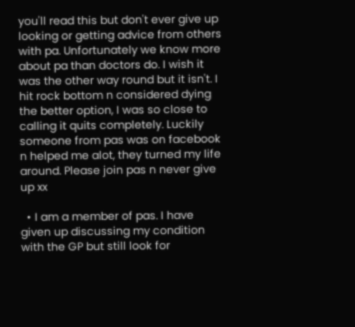you'll read this but don't ever give up looking or getting advice from others with pa. Unfortunately we know more about pa than doctors do. I wish it was the other way round but it isn't. I hit rock bottom n considered dying the better option, I was so close to calling it quits completely. Luckily someone from pas was on facebook n helped me alot, they turned my life around. Please join pas n never give up xx

  • I am a member of pas. I have given up discussing my condition with the GP but still look for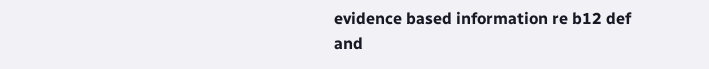evidence based information re b12 def and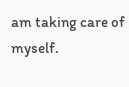am taking care of myself.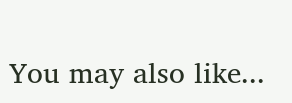You may also like...